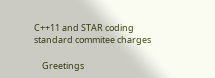C++11 and STAR coding standard commitee charges

    Greetings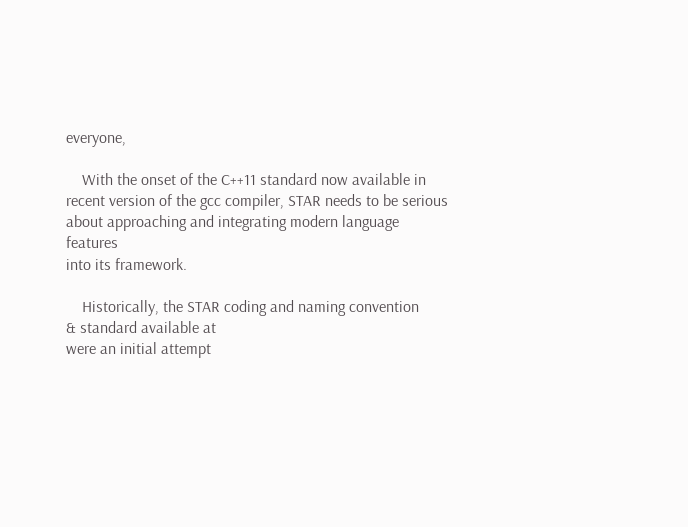everyone,

    With the onset of the C++11 standard now available in
recent version of the gcc compiler, STAR needs to be serious
about approaching and integrating modern language features
into its framework.

    Historically, the STAR coding and naming convention
& standard available at
were an initial attempt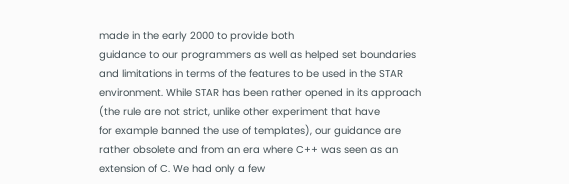made in the early 2000 to provide both
guidance to our programmers as well as helped set boundaries
and limitations in terms of the features to be used in the STAR
environment. While STAR has been rather opened in its approach
(the rule are not strict, unlike other experiment that have
for example banned the use of templates), our guidance are
rather obsolete and from an era where C++ was seen as an
extension of C. We had only a few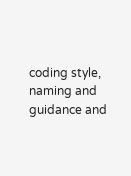coding style, naming and
guidance and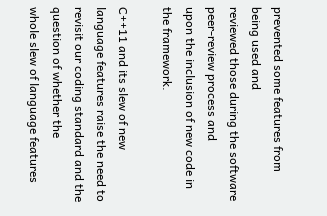prevented some features from being used and
reviewed those during the software peer-review process and
upon the inclusion of new code in the framework.

C++11 and its slew of new language features raise the need to
revisit our coding standard and the question of whether the
whole slew of language features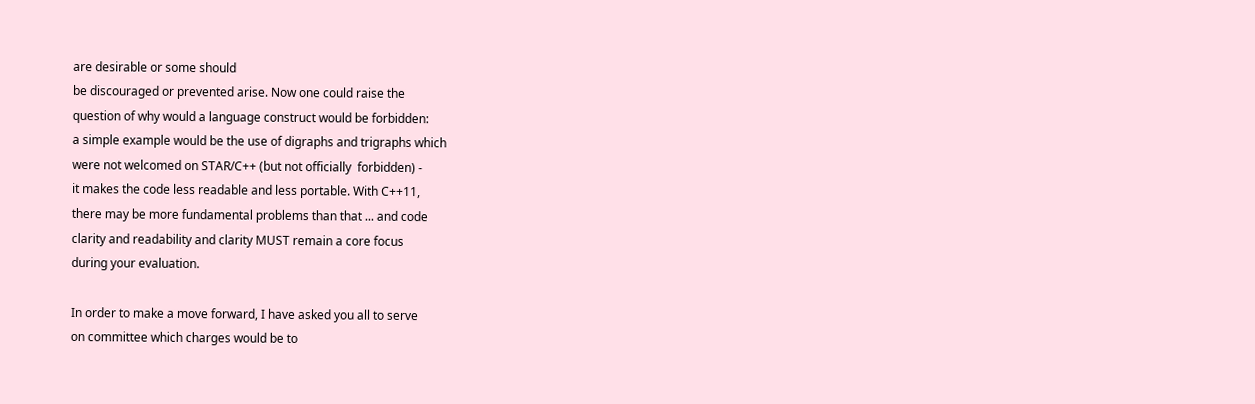are desirable or some should
be discouraged or prevented arise. Now one could raise the
question of why would a language construct would be forbidden:
a simple example would be the use of digraphs and trigraphs which
were not welcomed on STAR/C++ (but not officially  forbidden) -
it makes the code less readable and less portable. With C++11,
there may be more fundamental problems than that ... and code
clarity and readability and clarity MUST remain a core focus
during your evaluation.

In order to make a move forward, I have asked you all to serve
on committee which charges would be to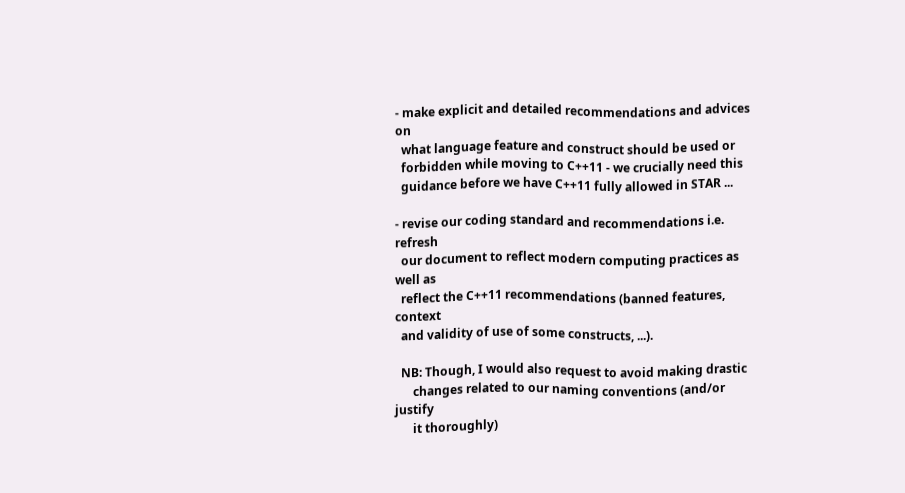- make explicit and detailed recommendations and advices on
  what language feature and construct should be used or
  forbidden while moving to C++11 - we crucially need this
  guidance before we have C++11 fully allowed in STAR ...

- revise our coding standard and recommendations i.e. refresh
  our document to reflect modern computing practices as well as
  reflect the C++11 recommendations (banned features, context
  and validity of use of some constructs, ...).

  NB: Though, I would also request to avoid making drastic
      changes related to our naming conventions (and/or justify
      it thoroughly)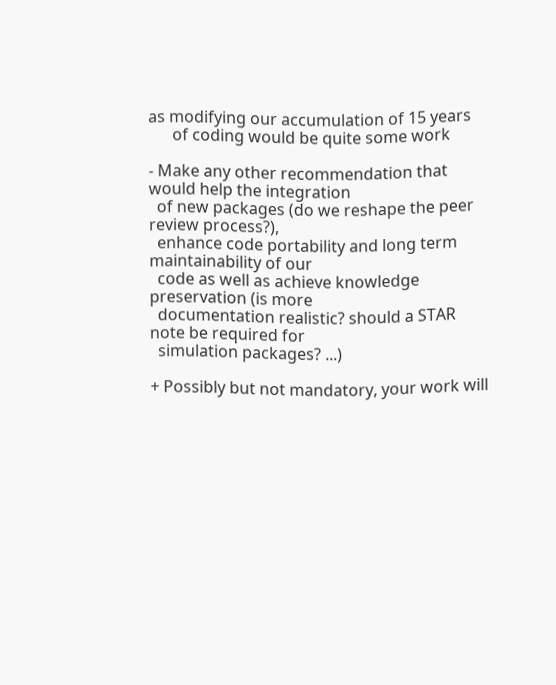as modifying our accumulation of 15 years
      of coding would be quite some work

- Make any other recommendation that would help the integration
  of new packages (do we reshape the peer review process?),
  enhance code portability and long term maintainability of our
  code as well as achieve knowledge preservation (is more
  documentation realistic? should a STAR note be required for
  simulation packages? ...)

+ Possibly but not mandatory, your work will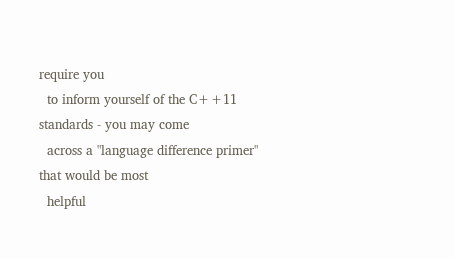require you
  to inform yourself of the C++11 standards - you may come
  across a "language difference primer" that would be most
  helpful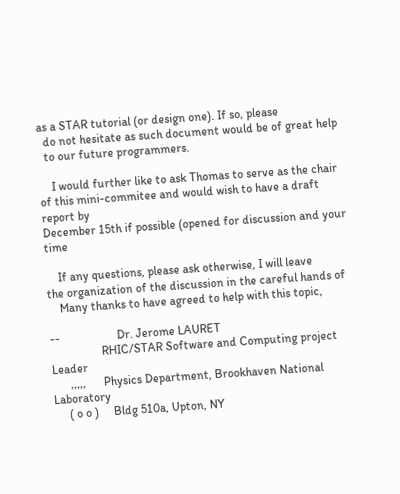as a STAR tutorial (or design one). If so, please
  do not hesitate as such document would be of great help
  to our future programmers.

    I would further like to ask Thomas to serve as the chair
of this mini-commitee and would wish to have a draft report by
December 15th if possible (opened for discussion and your time

    If any questions, please ask otherwise, I will leave
the organization of the discussion in the careful hands of
    Many thanks to have agreed to help with this topic,

--                   Dr. Jerome LAURET
                 RHIC/STAR Software and Computing project Leader
      ,,,,,      Physics Department, Brookhaven National Laboratory
     ( o o )     Bldg 510a, Upton, NY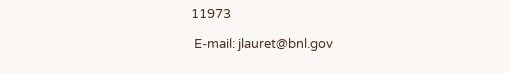11973

 E-mail: jlauret@bnl.gov